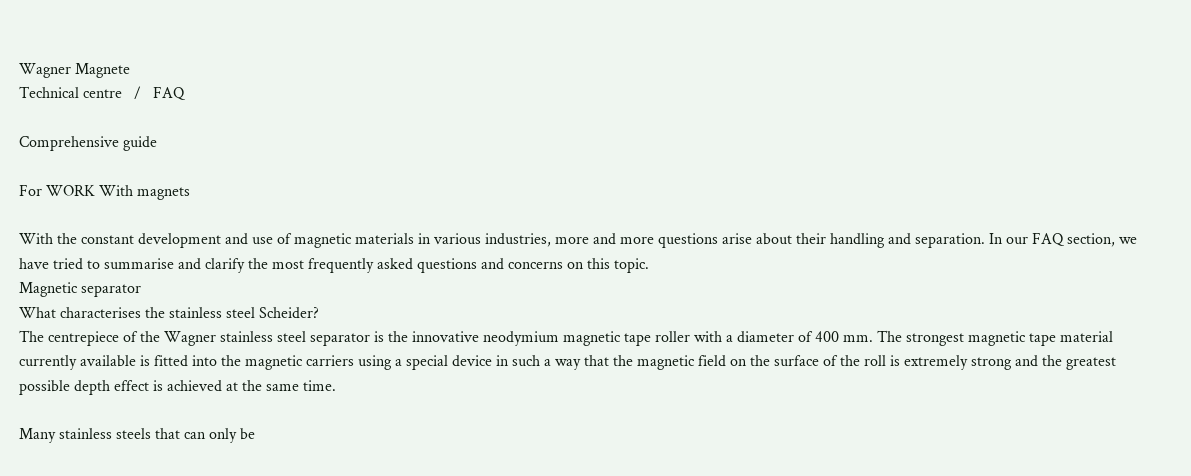Wagner Magnete
Technical centre   /   FAQ

Comprehensive guide

For WORK With magnets

With the constant development and use of magnetic materials in various industries, more and more questions arise about their handling and separation. In our FAQ section, we have tried to summarise and clarify the most frequently asked questions and concerns on this topic.
Magnetic separator
What characterises the stainless steel Scheider?
The centrepiece of the Wagner stainless steel separator is the innovative neodymium magnetic tape roller with a diameter of 400 mm. The strongest magnetic tape material currently available is fitted into the magnetic carriers using a special device in such a way that the magnetic field on the surface of the roll is extremely strong and the greatest possible depth effect is achieved at the same time.

Many stainless steels that can only be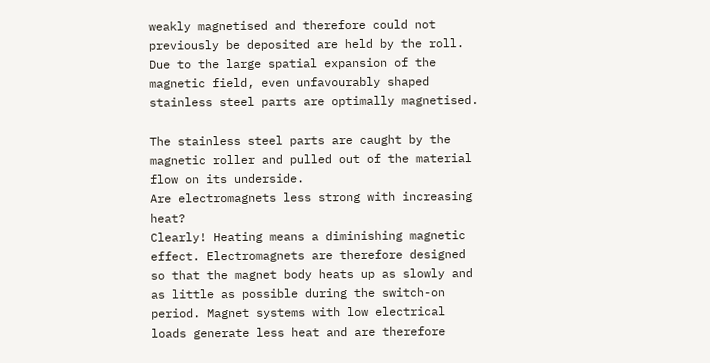weakly magnetised and therefore could not previously be deposited are held by the roll. Due to the large spatial expansion of the magnetic field, even unfavourably shaped stainless steel parts are optimally magnetised.

The stainless steel parts are caught by the magnetic roller and pulled out of the material flow on its underside.
Are electromagnets less strong with increasing heat?
Clearly! Heating means a diminishing magnetic effect. Electromagnets are therefore designed so that the magnet body heats up as slowly and as little as possible during the switch-on period. Magnet systems with low electrical loads generate less heat and are therefore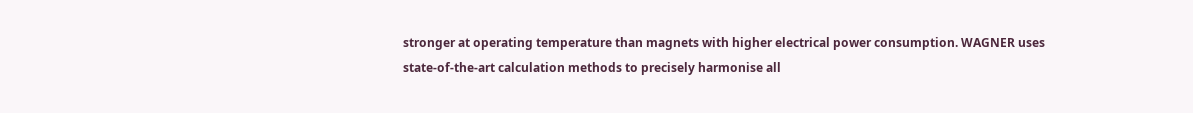stronger at operating temperature than magnets with higher electrical power consumption. WAGNER uses state-of-the-art calculation methods to precisely harmonise all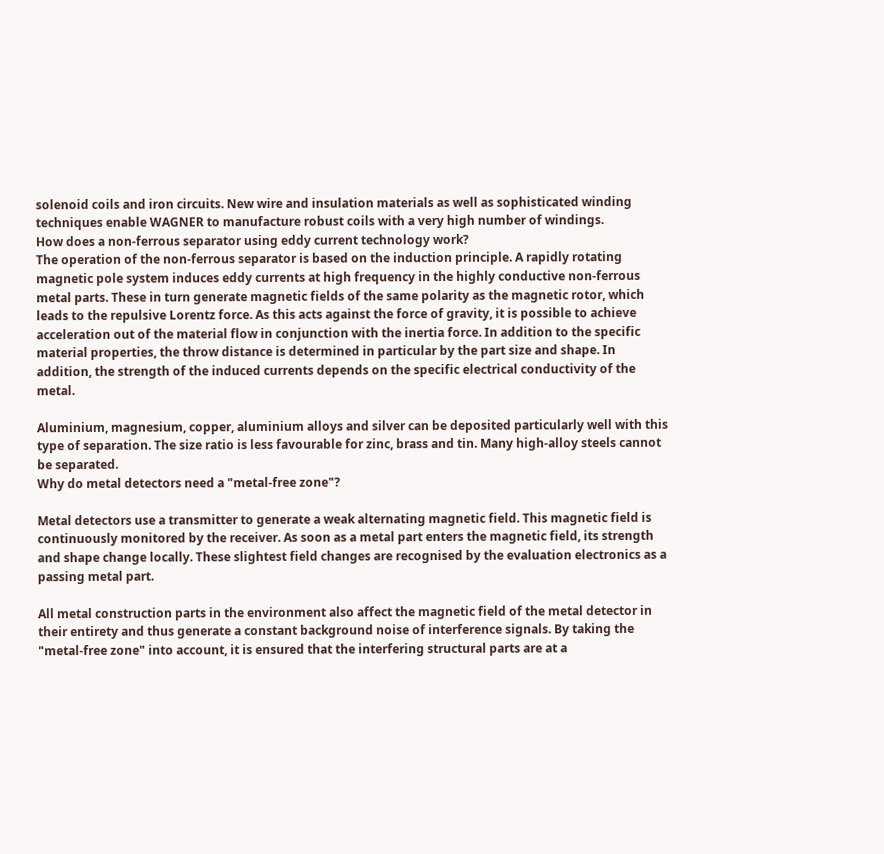solenoid coils and iron circuits. New wire and insulation materials as well as sophisticated winding techniques enable WAGNER to manufacture robust coils with a very high number of windings.
How does a non-ferrous separator using eddy current technology work?
The operation of the non-ferrous separator is based on the induction principle. A rapidly rotating magnetic pole system induces eddy currents at high frequency in the highly conductive non-ferrous metal parts. These in turn generate magnetic fields of the same polarity as the magnetic rotor, which leads to the repulsive Lorentz force. As this acts against the force of gravity, it is possible to achieve acceleration out of the material flow in conjunction with the inertia force. In addition to the specific material properties, the throw distance is determined in particular by the part size and shape. In addition, the strength of the induced currents depends on the specific electrical conductivity of the metal.

Aluminium, magnesium, copper, aluminium alloys and silver can be deposited particularly well with this type of separation. The size ratio is less favourable for zinc, brass and tin. Many high-alloy steels cannot be separated.
Why do metal detectors need a "metal-free zone"?

Metal detectors use a transmitter to generate a weak alternating magnetic field. This magnetic field is continuously monitored by the receiver. As soon as a metal part enters the magnetic field, its strength and shape change locally. These slightest field changes are recognised by the evaluation electronics as a passing metal part.

All metal construction parts in the environment also affect the magnetic field of the metal detector in their entirety and thus generate a constant background noise of interference signals. By taking the "metal-free zone" into account, it is ensured that the interfering structural parts are at a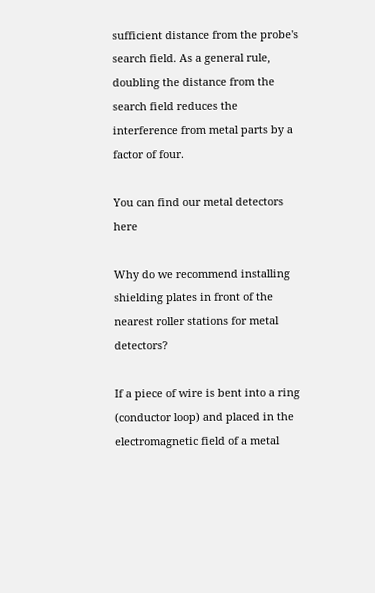sufficient distance from the probe's search field. As a general rule, doubling the distance from the search field reduces the interference from metal parts by a factor of four.

You can find our metal detectors here

Why do we recommend installing shielding plates in front of the nearest roller stations for metal detectors?

If a piece of wire is bent into a ring (conductor loop) and placed in the electromagnetic field of a metal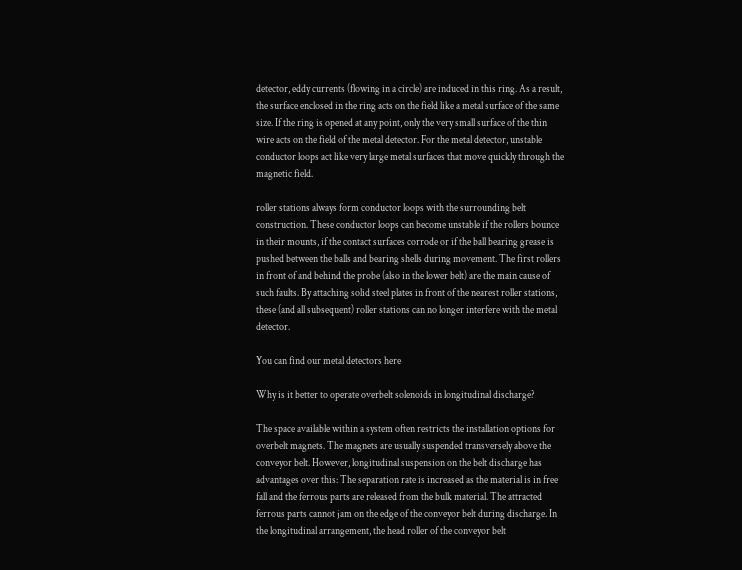detector, eddy currents (flowing in a circle) are induced in this ring. As a result, the surface enclosed in the ring acts on the field like a metal surface of the same size. If the ring is opened at any point, only the very small surface of the thin wire acts on the field of the metal detector. For the metal detector, unstable conductor loops act like very large metal surfaces that move quickly through the magnetic field.

roller stations always form conductor loops with the surrounding belt construction. These conductor loops can become unstable if the rollers bounce in their mounts, if the contact surfaces corrode or if the ball bearing grease is pushed between the balls and bearing shells during movement. The first rollers in front of and behind the probe (also in the lower belt) are the main cause of such faults. By attaching solid steel plates in front of the nearest roller stations, these (and all subsequent) roller stations can no longer interfere with the metal detector.

You can find our metal detectors here

Why is it better to operate overbelt solenoids in longitudinal discharge?

The space available within a system often restricts the installation options for overbelt magnets. The magnets are usually suspended transversely above the conveyor belt. However, longitudinal suspension on the belt discharge has advantages over this: The separation rate is increased as the material is in free fall and the ferrous parts are released from the bulk material. The attracted ferrous parts cannot jam on the edge of the conveyor belt during discharge. In the longitudinal arrangement, the head roller of the conveyor belt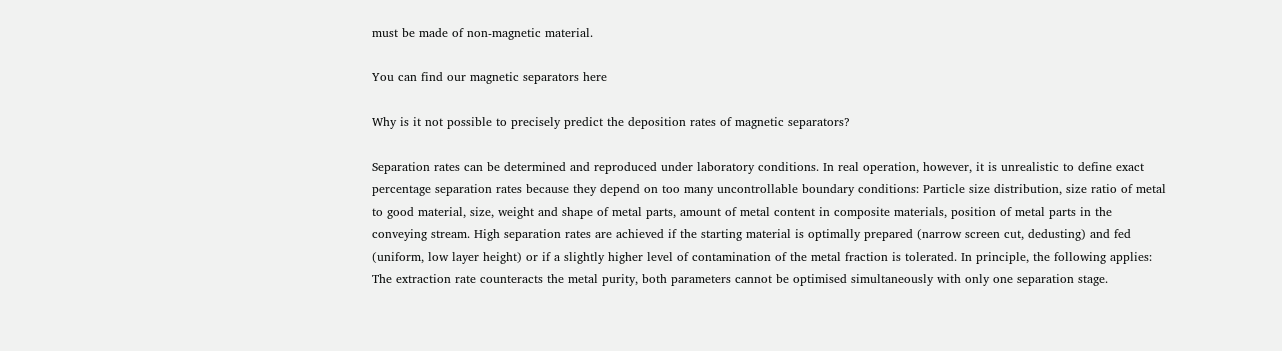must be made of non-magnetic material.

You can find our magnetic separators here

Why is it not possible to precisely predict the deposition rates of magnetic separators?

Separation rates can be determined and reproduced under laboratory conditions. In real operation, however, it is unrealistic to define exact percentage separation rates because they depend on too many uncontrollable boundary conditions: Particle size distribution, size ratio of metal to good material, size, weight and shape of metal parts, amount of metal content in composite materials, position of metal parts in the conveying stream. High separation rates are achieved if the starting material is optimally prepared (narrow screen cut, dedusting) and fed (uniform, low layer height) or if a slightly higher level of contamination of the metal fraction is tolerated. In principle, the following applies: The extraction rate counteracts the metal purity, both parameters cannot be optimised simultaneously with only one separation stage.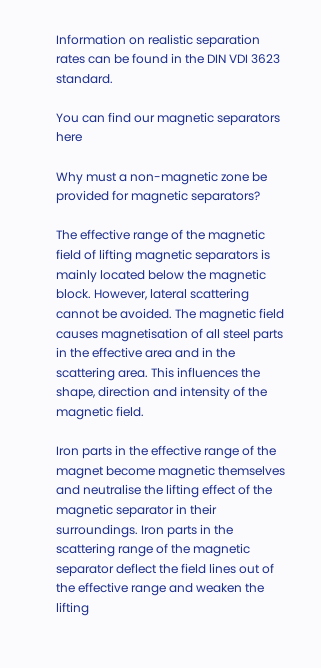Information on realistic separation rates can be found in the DIN VDI 3623 standard.

You can find our magnetic separators here

Why must a non-magnetic zone be provided for magnetic separators?

The effective range of the magnetic field of lifting magnetic separators is mainly located below the magnetic block. However, lateral scattering cannot be avoided. The magnetic field causes magnetisation of all steel parts in the effective area and in the scattering area. This influences the shape, direction and intensity of the magnetic field.

Iron parts in the effective range of the magnet become magnetic themselves and neutralise the lifting effect of the magnetic separator in their surroundings. Iron parts in the scattering range of the magnetic separator deflect the field lines out of the effective range and weaken the lifting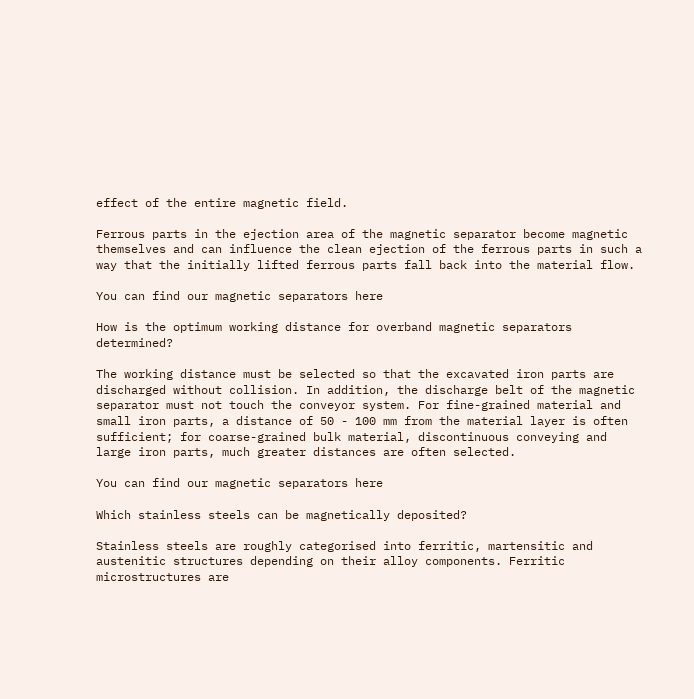effect of the entire magnetic field.

Ferrous parts in the ejection area of the magnetic separator become magnetic themselves and can influence the clean ejection of the ferrous parts in such a way that the initially lifted ferrous parts fall back into the material flow.

You can find our magnetic separators here

How is the optimum working distance for overband magnetic separators determined?

The working distance must be selected so that the excavated iron parts are discharged without collision. In addition, the discharge belt of the magnetic separator must not touch the conveyor system. For fine-grained material and small iron parts, a distance of 50 - 100 mm from the material layer is often sufficient; for coarse-grained bulk material, discontinuous conveying and large iron parts, much greater distances are often selected.

You can find our magnetic separators here

Which stainless steels can be magnetically deposited?

Stainless steels are roughly categorised into ferritic, martensitic and austenitic structures depending on their alloy components. Ferritic microstructures are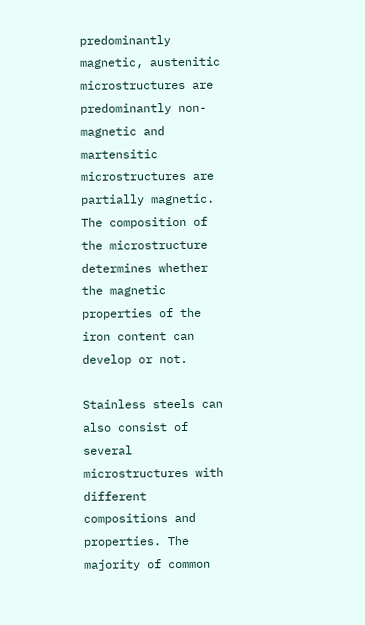predominantly magnetic, austenitic microstructures are predominantly non-magnetic and martensitic microstructures are partially magnetic. The composition of the microstructure determines whether the magnetic properties of the iron content can develop or not.

Stainless steels can also consist of several microstructures with different compositions and properties. The majority of common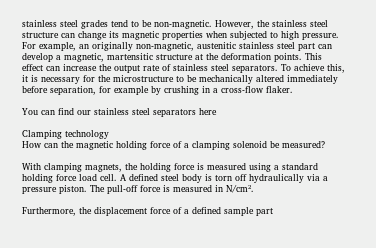stainless steel grades tend to be non-magnetic. However, the stainless steel structure can change its magnetic properties when subjected to high pressure. For example, an originally non-magnetic, austenitic stainless steel part can develop a magnetic, martensitic structure at the deformation points. This effect can increase the output rate of stainless steel separators. To achieve this, it is necessary for the microstructure to be mechanically altered immediately before separation, for example by crushing in a cross-flow flaker.

You can find our stainless steel separators here

Clamping technology
How can the magnetic holding force of a clamping solenoid be measured?

With clamping magnets, the holding force is measured using a standard holding force load cell. A defined steel body is torn off hydraulically via a pressure piston. The pull-off force is measured in N/cm².

Furthermore, the displacement force of a defined sample part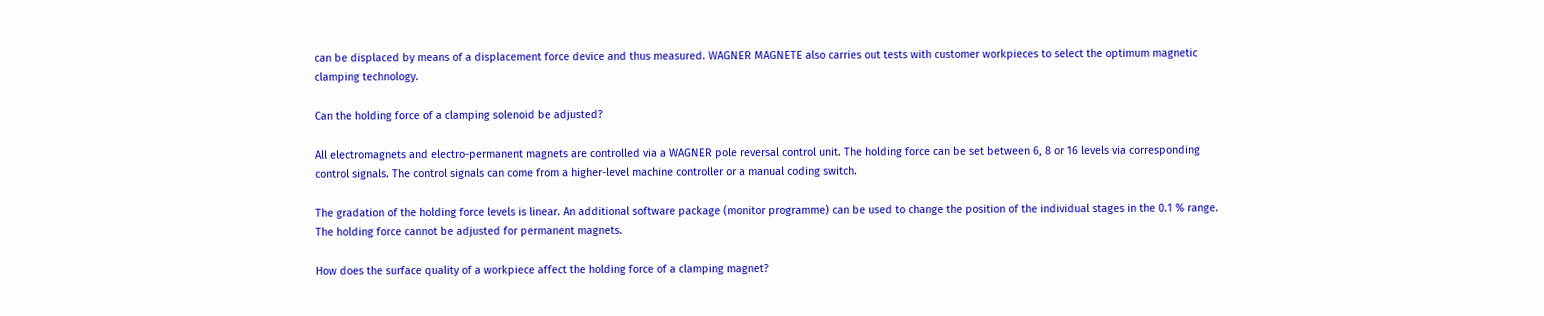can be displaced by means of a displacement force device and thus measured. WAGNER MAGNETE also carries out tests with customer workpieces to select the optimum magnetic clamping technology.

Can the holding force of a clamping solenoid be adjusted?

All electromagnets and electro-permanent magnets are controlled via a WAGNER pole reversal control unit. The holding force can be set between 6, 8 or 16 levels via corresponding control signals. The control signals can come from a higher-level machine controller or a manual coding switch.

The gradation of the holding force levels is linear. An additional software package (monitor programme) can be used to change the position of the individual stages in the 0.1 % range. The holding force cannot be adjusted for permanent magnets.

How does the surface quality of a workpiece affect the holding force of a clamping magnet?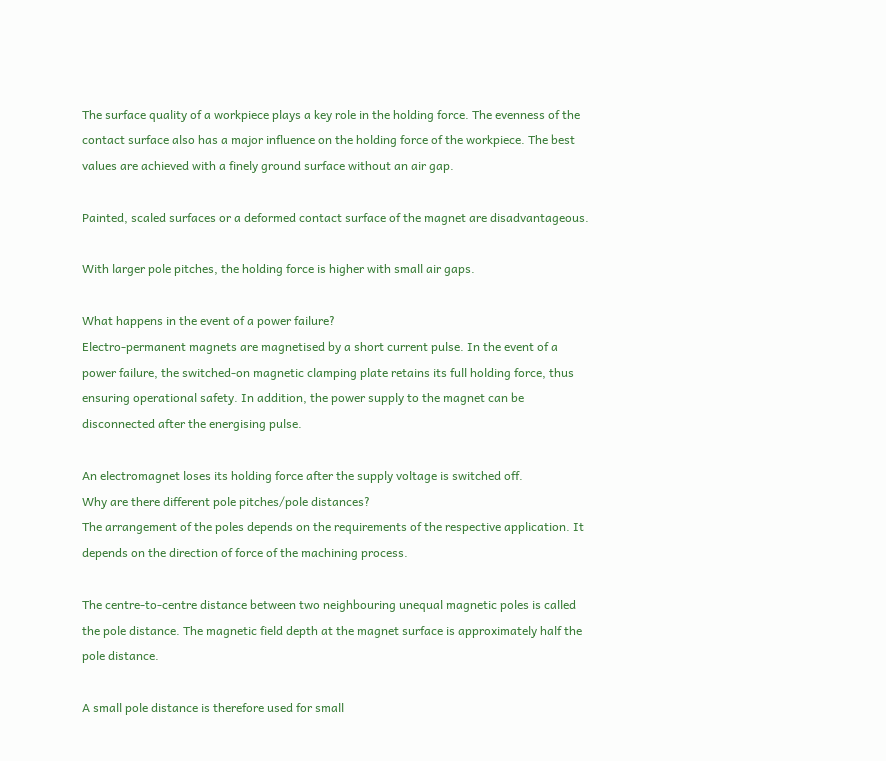The surface quality of a workpiece plays a key role in the holding force. The evenness of the contact surface also has a major influence on the holding force of the workpiece. The best values are achieved with a finely ground surface without an air gap.

Painted, scaled surfaces or a deformed contact surface of the magnet are disadvantageous.

With larger pole pitches, the holding force is higher with small air gaps.

What happens in the event of a power failure?
Electro-permanent magnets are magnetised by a short current pulse. In the event of a power failure, the switched-on magnetic clamping plate retains its full holding force, thus ensuring operational safety. In addition, the power supply to the magnet can be disconnected after the energising pulse.

An electromagnet loses its holding force after the supply voltage is switched off.
Why are there different pole pitches/pole distances?
The arrangement of the poles depends on the requirements of the respective application. It depends on the direction of force of the machining process.

The centre-to-centre distance between two neighbouring unequal magnetic poles is called the pole distance. The magnetic field depth at the magnet surface is approximately half the pole distance.

A small pole distance is therefore used for small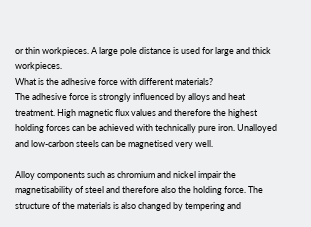or thin workpieces. A large pole distance is used for large and thick workpieces.
What is the adhesive force with different materials?
The adhesive force is strongly influenced by alloys and heat treatment. High magnetic flux values and therefore the highest holding forces can be achieved with technically pure iron. Unalloyed and low-carbon steels can be magnetised very well.

Alloy components such as chromium and nickel impair the magnetisability of steel and therefore also the holding force. The structure of the materials is also changed by tempering and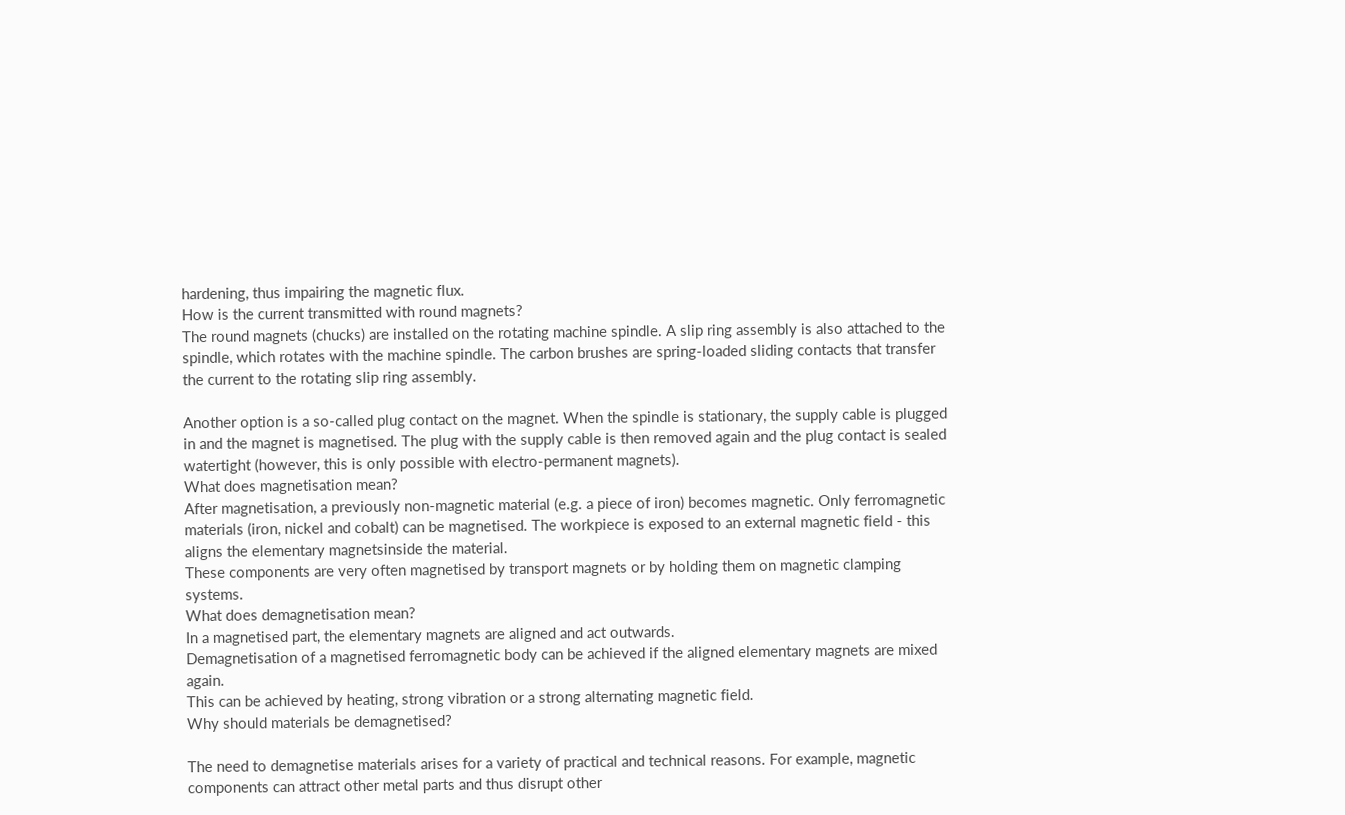hardening, thus impairing the magnetic flux.
How is the current transmitted with round magnets?
The round magnets (chucks) are installed on the rotating machine spindle. A slip ring assembly is also attached to the spindle, which rotates with the machine spindle. The carbon brushes are spring-loaded sliding contacts that transfer the current to the rotating slip ring assembly.

Another option is a so-called plug contact on the magnet. When the spindle is stationary, the supply cable is plugged in and the magnet is magnetised. The plug with the supply cable is then removed again and the plug contact is sealed watertight (however, this is only possible with electro-permanent magnets).
What does magnetisation mean?
After magnetisation, a previously non-magnetic material (e.g. a piece of iron) becomes magnetic. Only ferromagnetic materials (iron, nickel and cobalt) can be magnetised. The workpiece is exposed to an external magnetic field - this aligns the elementary magnetsinside the material.
These components are very often magnetised by transport magnets or by holding them on magnetic clamping systems.
What does demagnetisation mean?
In a magnetised part, the elementary magnets are aligned and act outwards.
Demagnetisation of a magnetised ferromagnetic body can be achieved if the aligned elementary magnets are mixed again.
This can be achieved by heating, strong vibration or a strong alternating magnetic field.
Why should materials be demagnetised?

The need to demagnetise materials arises for a variety of practical and technical reasons. For example, magnetic components can attract other metal parts and thus disrupt other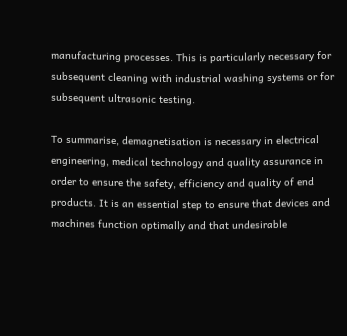manufacturing processes. This is particularly necessary for subsequent cleaning with industrial washing systems or for subsequent ultrasonic testing.

To summarise, demagnetisation is necessary in electrical engineering, medical technology and quality assurance in order to ensure the safety, efficiency and quality of end products. It is an essential step to ensure that devices and machines function optimally and that undesirable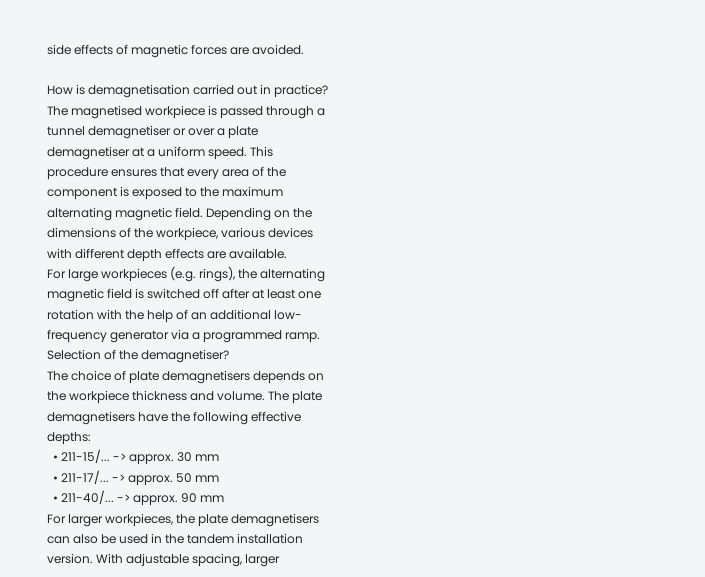side effects of magnetic forces are avoided.

How is demagnetisation carried out in practice?
The magnetised workpiece is passed through a tunnel demagnetiser or over a plate demagnetiser at a uniform speed. This procedure ensures that every area of the component is exposed to the maximum alternating magnetic field. Depending on the dimensions of the workpiece, various devices with different depth effects are available.
For large workpieces (e.g. rings), the alternating magnetic field is switched off after at least one rotation with the help of an additional low-frequency generator via a programmed ramp.
Selection of the demagnetiser?
The choice of plate demagnetisers depends on the workpiece thickness and volume. The plate demagnetisers have the following effective depths:
  • 211-15/... -> approx. 30 mm
  • 211-17/... -> approx. 50 mm
  • 211-40/... -> approx. 90 mm
For larger workpieces, the plate demagnetisers can also be used in the tandem installation version. With adjustable spacing, larger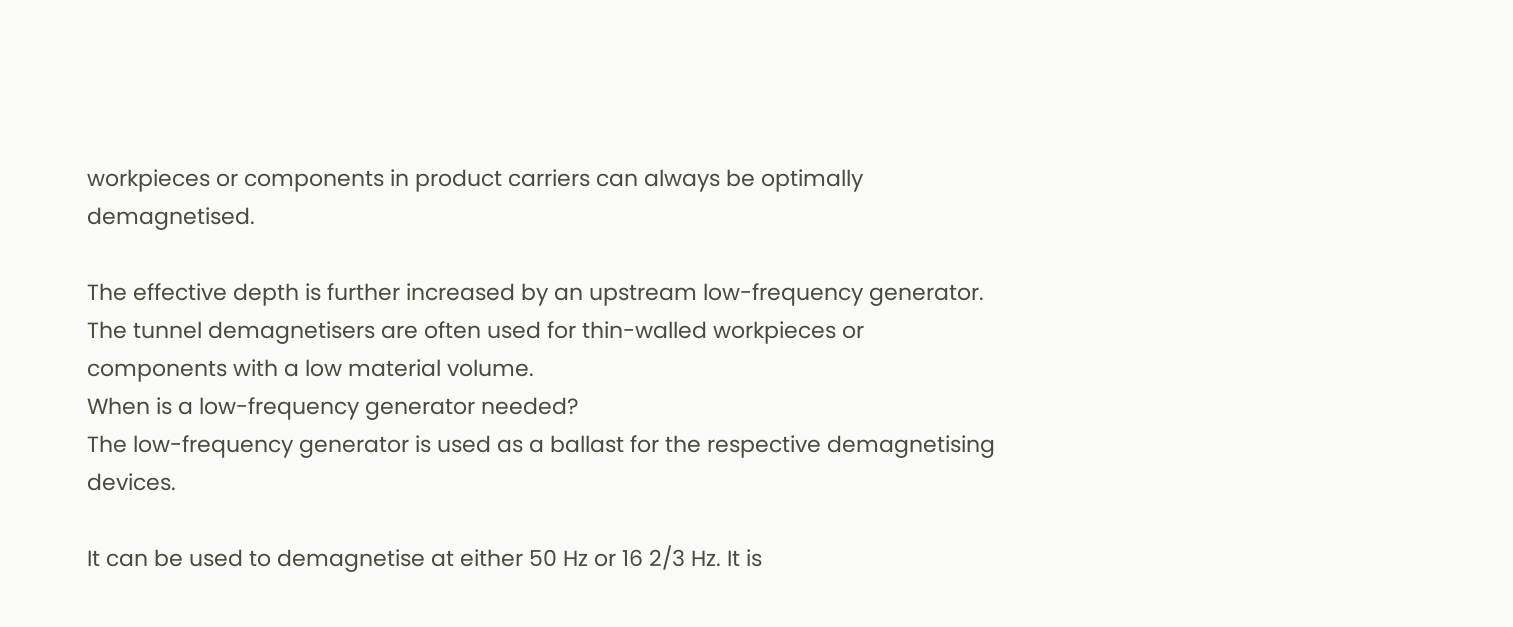workpieces or components in product carriers can always be optimally demagnetised.

The effective depth is further increased by an upstream low-frequency generator.
The tunnel demagnetisers are often used for thin-walled workpieces or components with a low material volume.
When is a low-frequency generator needed?
The low-frequency generator is used as a ballast for the respective demagnetising devices.

It can be used to demagnetise at either 50 Hz or 16 2/3 Hz. It is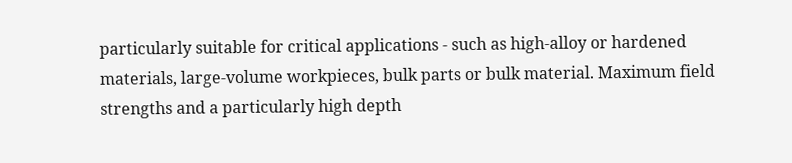particularly suitable for critical applications - such as high-alloy or hardened materials, large-volume workpieces, bulk parts or bulk material. Maximum field strengths and a particularly high depth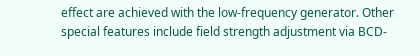effect are achieved with the low-frequency generator. Other special features include field strength adjustment via BCD-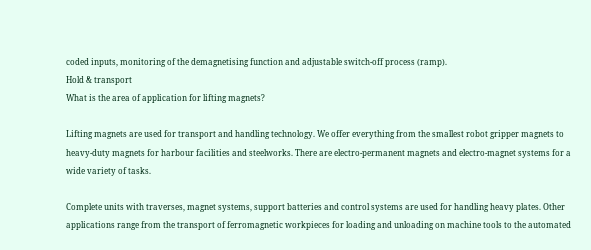coded inputs, monitoring of the demagnetising function and adjustable switch-off process (ramp).
Hold & transport
What is the area of application for lifting magnets?

Lifting magnets are used for transport and handling technology. We offer everything from the smallest robot gripper magnets to heavy-duty magnets for harbour facilities and steelworks. There are electro-permanent magnets and electro-magnet systems for a wide variety of tasks.

Complete units with traverses, magnet systems, support batteries and control systems are used for handling heavy plates. Other applications range from the transport of ferromagnetic workpieces for loading and unloading on machine tools to the automated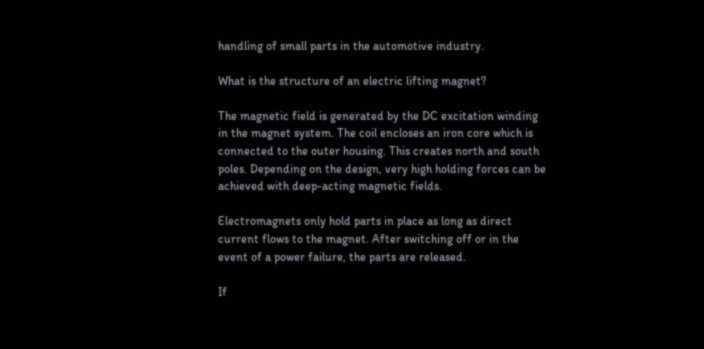handling of small parts in the automotive industry.

What is the structure of an electric lifting magnet?

The magnetic field is generated by the DC excitation winding in the magnet system. The coil encloses an iron core which is connected to the outer housing. This creates north and south poles. Depending on the design, very high holding forces can be achieved with deep-acting magnetic fields.

Electromagnets only hold parts in place as long as direct current flows to the magnet. After switching off or in the event of a power failure, the parts are released.

If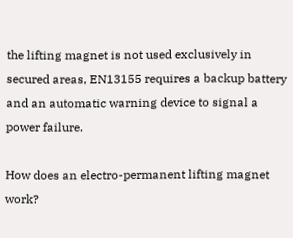the lifting magnet is not used exclusively in secured areas, EN13155 requires a backup battery and an automatic warning device to signal a power failure.

How does an electro-permanent lifting magnet work?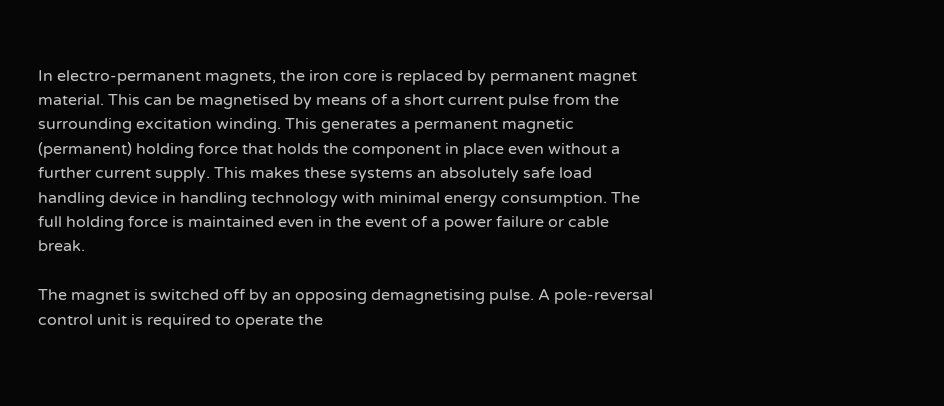In electro-permanent magnets, the iron core is replaced by permanent magnet material. This can be magnetised by means of a short current pulse from the surrounding excitation winding. This generates a permanent magnetic (permanent) holding force that holds the component in place even without a further current supply. This makes these systems an absolutely safe load handling device in handling technology with minimal energy consumption. The full holding force is maintained even in the event of a power failure or cable break.

The magnet is switched off by an opposing demagnetising pulse. A pole-reversal control unit is required to operate the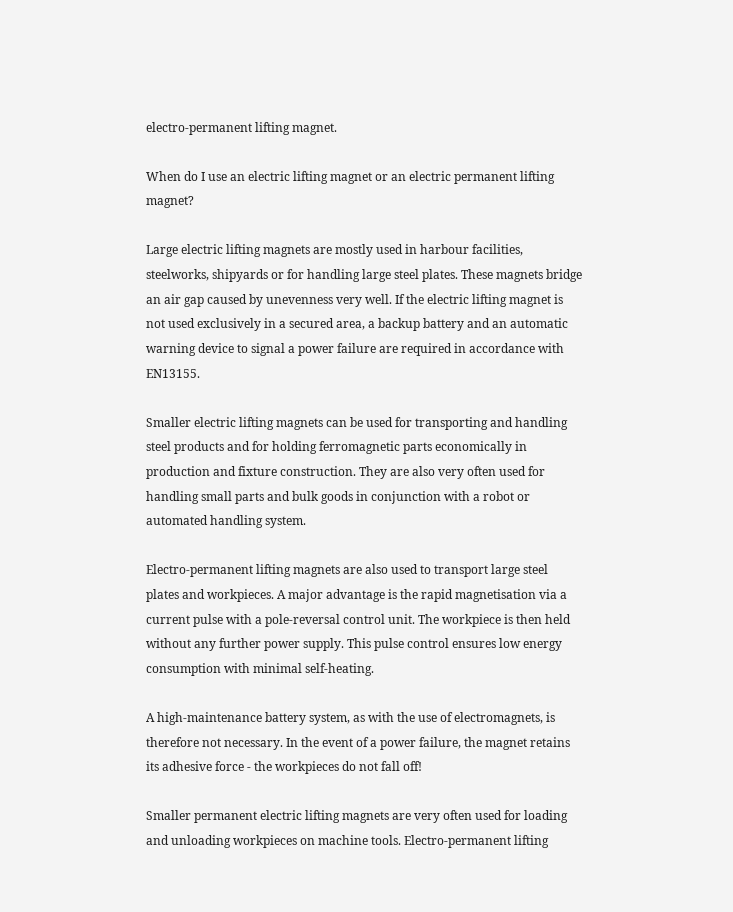electro-permanent lifting magnet.

When do I use an electric lifting magnet or an electric permanent lifting magnet?

Large electric lifting magnets are mostly used in harbour facilities, steelworks, shipyards or for handling large steel plates. These magnets bridge an air gap caused by unevenness very well. If the electric lifting magnet is not used exclusively in a secured area, a backup battery and an automatic warning device to signal a power failure are required in accordance with EN13155.

Smaller electric lifting magnets can be used for transporting and handling steel products and for holding ferromagnetic parts economically in production and fixture construction. They are also very often used for handling small parts and bulk goods in conjunction with a robot or automated handling system.

Electro-permanent lifting magnets are also used to transport large steel plates and workpieces. A major advantage is the rapid magnetisation via a current pulse with a pole-reversal control unit. The workpiece is then held without any further power supply. This pulse control ensures low energy consumption with minimal self-heating.

A high-maintenance battery system, as with the use of electromagnets, is therefore not necessary. In the event of a power failure, the magnet retains its adhesive force - the workpieces do not fall off!

Smaller permanent electric lifting magnets are very often used for loading and unloading workpieces on machine tools. Electro-permanent lifting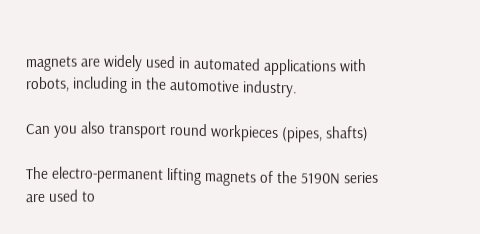magnets are widely used in automated applications with robots, including in the automotive industry.

Can you also transport round workpieces (pipes, shafts)

The electro-permanent lifting magnets of the 5190N series are used to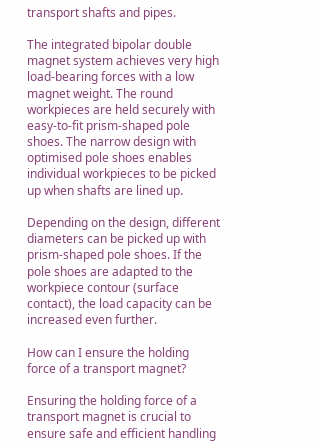transport shafts and pipes.

The integrated bipolar double magnet system achieves very high load-bearing forces with a low magnet weight. The round workpieces are held securely with easy-to-fit prism-shaped pole shoes. The narrow design with optimised pole shoes enables individual workpieces to be picked up when shafts are lined up.

Depending on the design, different diameters can be picked up with prism-shaped pole shoes. If the pole shoes are adapted to the workpiece contour (surface contact), the load capacity can be increased even further.

How can I ensure the holding force of a transport magnet?

Ensuring the holding force of a transport magnet is crucial to ensure safe and efficient handling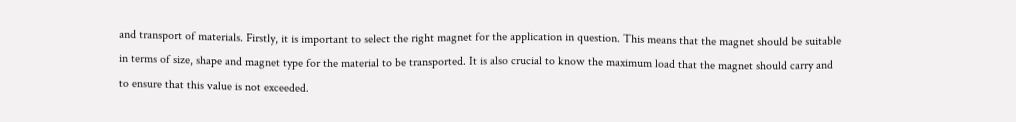and transport of materials. Firstly, it is important to select the right magnet for the application in question. This means that the magnet should be suitable in terms of size, shape and magnet type for the material to be transported. It is also crucial to know the maximum load that the magnet should carry and to ensure that this value is not exceeded.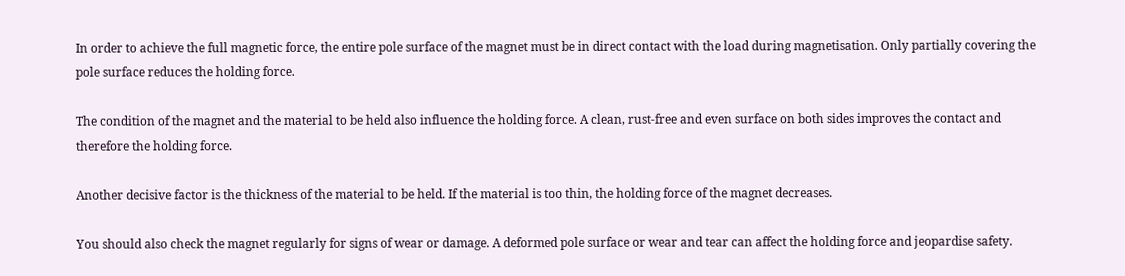In order to achieve the full magnetic force, the entire pole surface of the magnet must be in direct contact with the load during magnetisation. Only partially covering the pole surface reduces the holding force.

The condition of the magnet and the material to be held also influence the holding force. A clean, rust-free and even surface on both sides improves the contact and therefore the holding force.

Another decisive factor is the thickness of the material to be held. If the material is too thin, the holding force of the magnet decreases.

You should also check the magnet regularly for signs of wear or damage. A deformed pole surface or wear and tear can affect the holding force and jeopardise safety.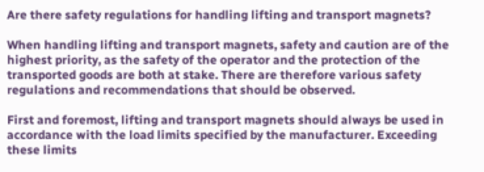Are there safety regulations for handling lifting and transport magnets?

When handling lifting and transport magnets, safety and caution are of the highest priority, as the safety of the operator and the protection of the transported goods are both at stake. There are therefore various safety regulations and recommendations that should be observed.

First and foremost, lifting and transport magnets should always be used in accordance with the load limits specified by the manufacturer. Exceeding these limits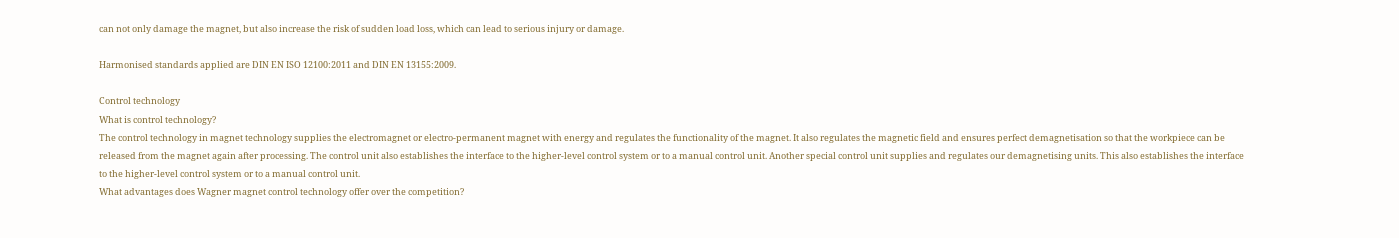can not only damage the magnet, but also increase the risk of sudden load loss, which can lead to serious injury or damage.

Harmonised standards applied are DIN EN ISO 12100:2011 and DIN EN 13155:2009.

Control technology
What is control technology?
The control technology in magnet technology supplies the electromagnet or electro-permanent magnet with energy and regulates the functionality of the magnet. It also regulates the magnetic field and ensures perfect demagnetisation so that the workpiece can be released from the magnet again after processing. The control unit also establishes the interface to the higher-level control system or to a manual control unit. Another special control unit supplies and regulates our demagnetising units. This also establishes the interface to the higher-level control system or to a manual control unit.
What advantages does Wagner magnet control technology offer over the competition?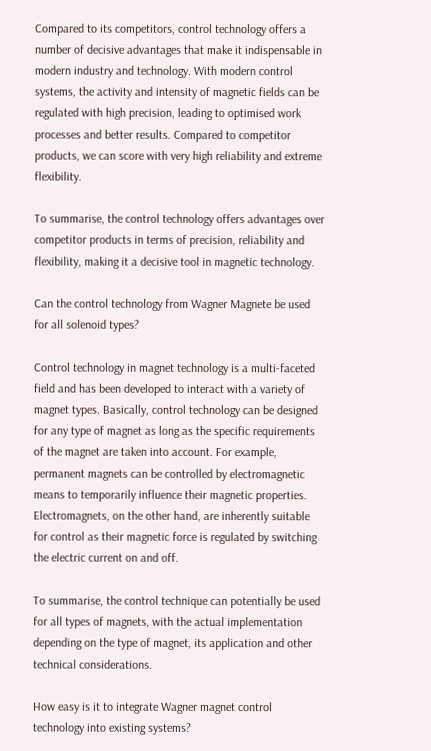Compared to its competitors, control technology offers a number of decisive advantages that make it indispensable in modern industry and technology. With modern control systems, the activity and intensity of magnetic fields can be regulated with high precision, leading to optimised work processes and better results. Compared to competitor products, we can score with very high reliability and extreme flexibility.

To summarise, the control technology offers advantages over competitor products in terms of precision, reliability and flexibility, making it a decisive tool in magnetic technology.

Can the control technology from Wagner Magnete be used for all solenoid types?

Control technology in magnet technology is a multi-faceted field and has been developed to interact with a variety of magnet types. Basically, control technology can be designed for any type of magnet as long as the specific requirements of the magnet are taken into account. For example, permanent magnets can be controlled by electromagnetic means to temporarily influence their magnetic properties. Electromagnets, on the other hand, are inherently suitable for control as their magnetic force is regulated by switching the electric current on and off.

To summarise, the control technique can potentially be used for all types of magnets, with the actual implementation depending on the type of magnet, its application and other technical considerations.

How easy is it to integrate Wagner magnet control technology into existing systems?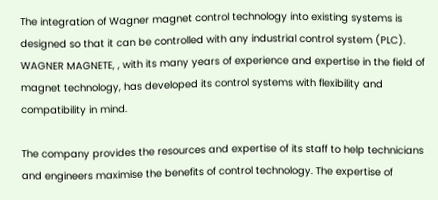The integration of Wagner magnet control technology into existing systems is designed so that it can be controlled with any industrial control system (PLC). WAGNER MAGNETE, , with its many years of experience and expertise in the field of magnet technology, has developed its control systems with flexibility and compatibility in mind.

The company provides the resources and expertise of its staff to help technicians and engineers maximise the benefits of control technology. The expertise of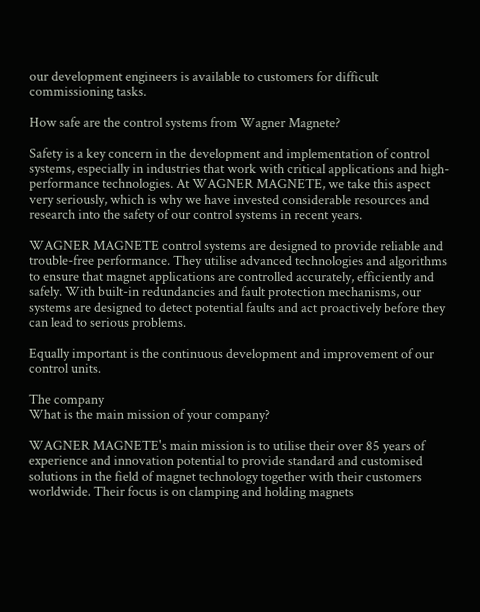our development engineers is available to customers for difficult commissioning tasks.

How safe are the control systems from Wagner Magnete?

Safety is a key concern in the development and implementation of control systems, especially in industries that work with critical applications and high-performance technologies. At WAGNER MAGNETE, we take this aspect very seriously, which is why we have invested considerable resources and research into the safety of our control systems in recent years.

WAGNER MAGNETE control systems are designed to provide reliable and trouble-free performance. They utilise advanced technologies and algorithms to ensure that magnet applications are controlled accurately, efficiently and safely. With built-in redundancies and fault protection mechanisms, our systems are designed to detect potential faults and act proactively before they can lead to serious problems.

Equally important is the continuous development and improvement of our control units.

The company
What is the main mission of your company?

WAGNER MAGNETE's main mission is to utilise their over 85 years of experience and innovation potential to provide standard and customised solutions in the field of magnet technology together with their customers worldwide. Their focus is on clamping and holding magnets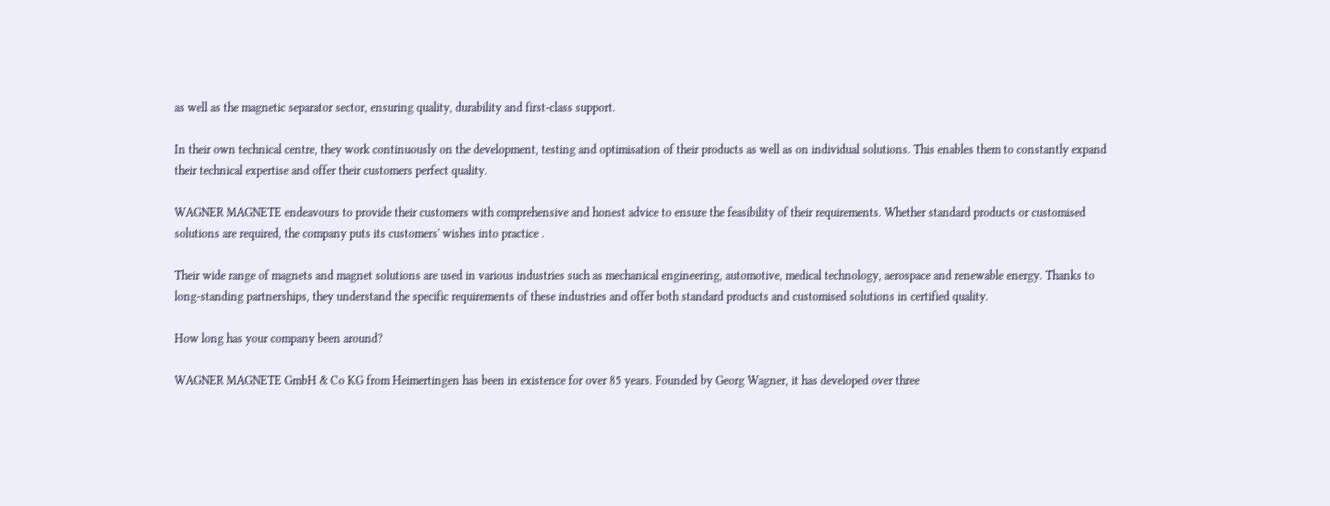as well as the magnetic separator sector, ensuring quality, durability and first-class support.

In their own technical centre, they work continuously on the development, testing and optimisation of their products as well as on individual solutions. This enables them to constantly expand their technical expertise and offer their customers perfect quality.

WAGNER MAGNETE endeavours to provide their customers with comprehensive and honest advice to ensure the feasibility of their requirements. Whether standard products or customised solutions are required, the company puts its customers' wishes into practice .

Their wide range of magnets and magnet solutions are used in various industries such as mechanical engineering, automotive, medical technology, aerospace and renewable energy. Thanks to long-standing partnerships, they understand the specific requirements of these industries and offer both standard products and customised solutions in certified quality.

How long has your company been around?

WAGNER MAGNETE GmbH & Co KG from Heimertingen has been in existence for over 85 years. Founded by Georg Wagner, it has developed over three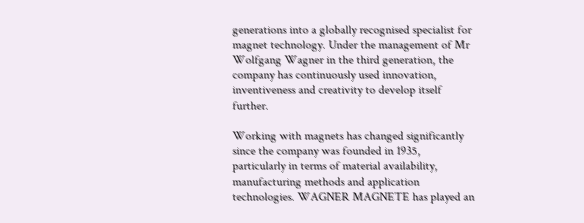generations into a globally recognised specialist for magnet technology. Under the management of Mr Wolfgang Wagner in the third generation, the company has continuously used innovation, inventiveness and creativity to develop itself further.

Working with magnets has changed significantly since the company was founded in 1935, particularly in terms of material availability, manufacturing methods and application technologies. WAGNER MAGNETE has played an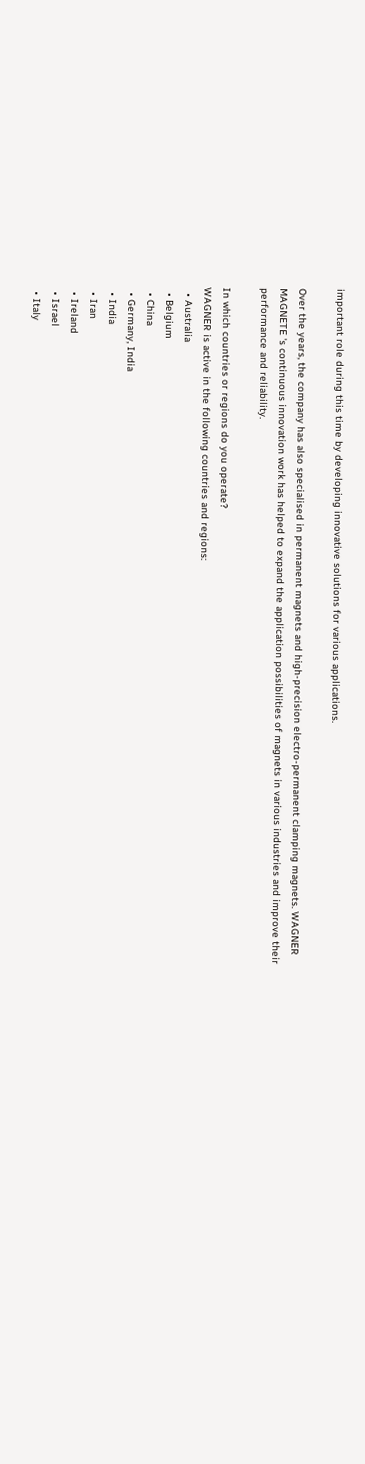important role during this time by developing innovative solutions for various applications.

Over the years, the company has also specialised in permanent magnets and high-precision electro-permanent clamping magnets. WAGNER MAGNETE 's continuous innovation work has helped to expand the application possibilities of magnets in various industries and improve their performance and reliability.

In which countries or regions do you operate?
WAGNER is active in the following countries and regions:
  • Australia
  • Belgium
  • China
  • Germany, India
  • India
  • Iran
  • Ireland
  • Israel
  • Italy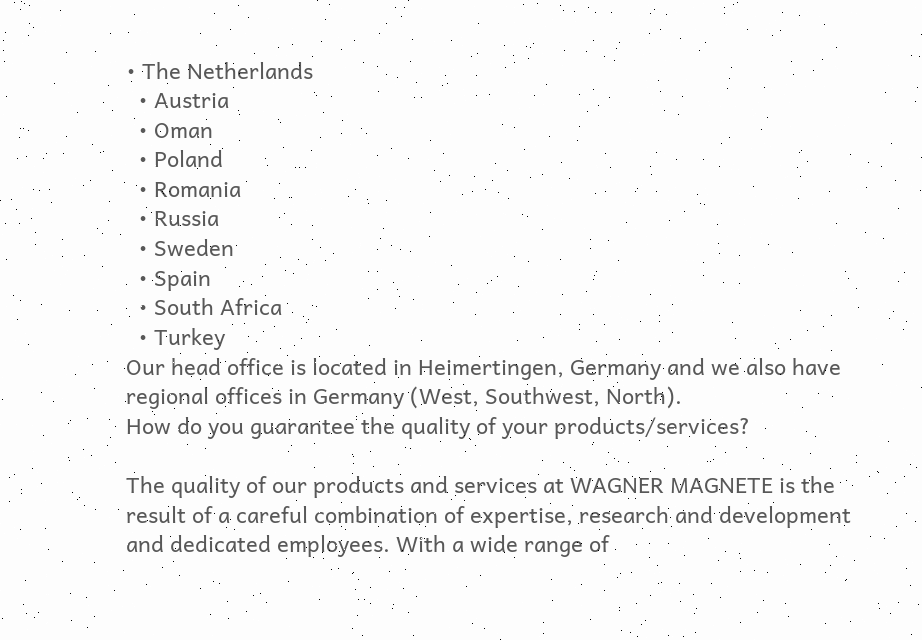• The Netherlands
  • Austria
  • Oman
  • Poland
  • Romania
  • Russia
  • Sweden
  • Spain
  • South Africa
  • Turkey
Our head office is located in Heimertingen, Germany and we also have regional offices in Germany (West, Southwest, North).
How do you guarantee the quality of your products/services?

The quality of our products and services at WAGNER MAGNETE is the result of a careful combination of expertise, research and development and dedicated employees. With a wide range of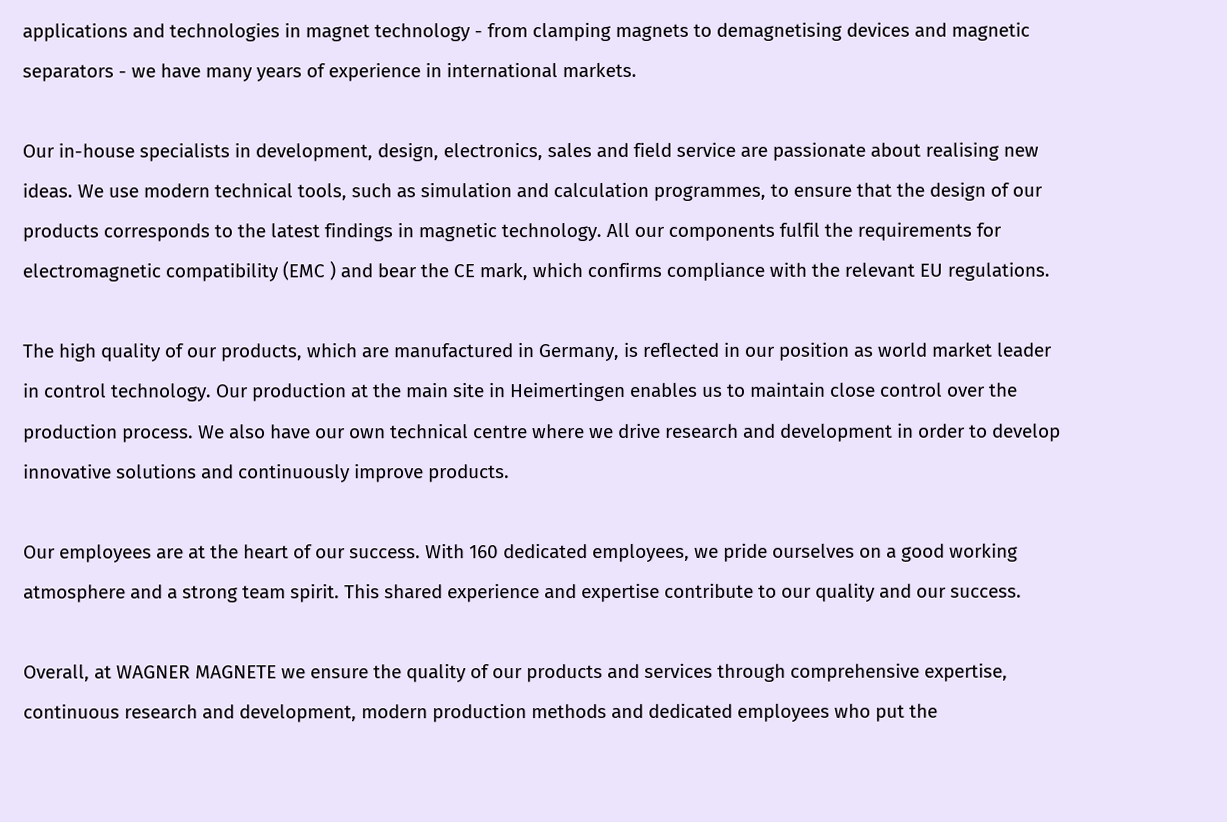applications and technologies in magnet technology - from clamping magnets to demagnetising devices and magnetic separators - we have many years of experience in international markets.

Our in-house specialists in development, design, electronics, sales and field service are passionate about realising new ideas. We use modern technical tools, such as simulation and calculation programmes, to ensure that the design of our products corresponds to the latest findings in magnetic technology. All our components fulfil the requirements for electromagnetic compatibility (EMC ) and bear the CE mark, which confirms compliance with the relevant EU regulations.

The high quality of our products, which are manufactured in Germany, is reflected in our position as world market leader in control technology. Our production at the main site in Heimertingen enables us to maintain close control over the production process. We also have our own technical centre where we drive research and development in order to develop innovative solutions and continuously improve products.

Our employees are at the heart of our success. With 160 dedicated employees, we pride ourselves on a good working atmosphere and a strong team spirit. This shared experience and expertise contribute to our quality and our success.

Overall, at WAGNER MAGNETE we ensure the quality of our products and services through comprehensive expertise, continuous research and development, modern production methods and dedicated employees who put the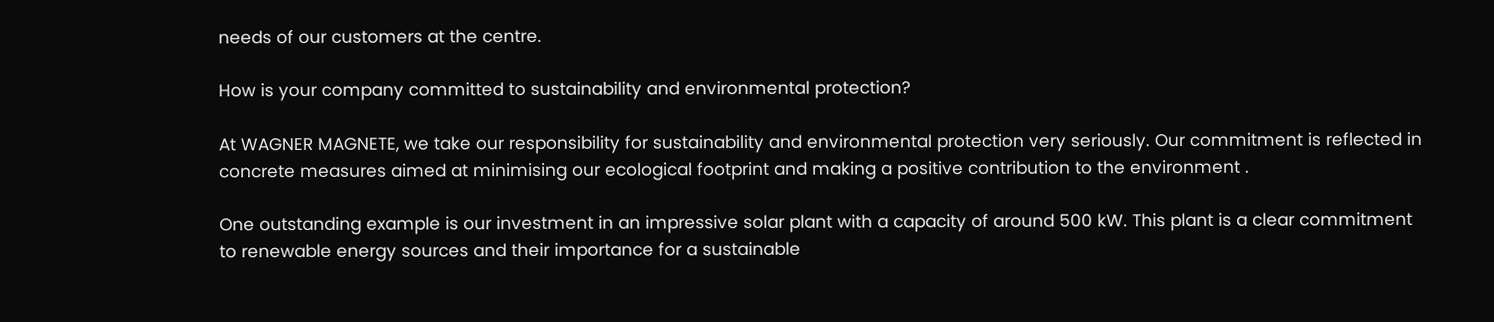needs of our customers at the centre.

How is your company committed to sustainability and environmental protection?

At WAGNER MAGNETE, we take our responsibility for sustainability and environmental protection very seriously. Our commitment is reflected in concrete measures aimed at minimising our ecological footprint and making a positive contribution to the environment .

One outstanding example is our investment in an impressive solar plant with a capacity of around 500 kW. This plant is a clear commitment to renewable energy sources and their importance for a sustainable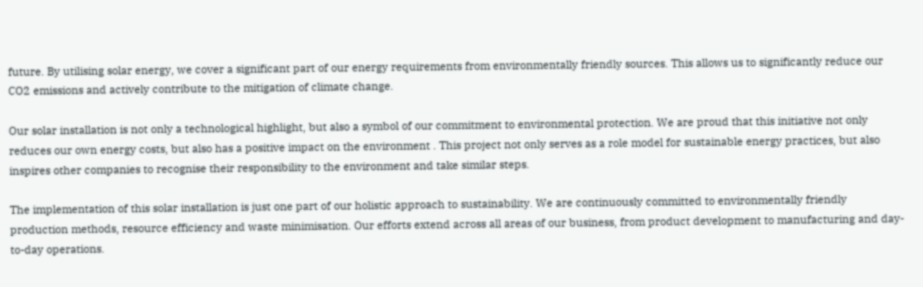future. By utilising solar energy, we cover a significant part of our energy requirements from environmentally friendly sources. This allows us to significantly reduce our CO2 emissions and actively contribute to the mitigation of climate change.

Our solar installation is not only a technological highlight, but also a symbol of our commitment to environmental protection. We are proud that this initiative not only reduces our own energy costs, but also has a positive impact on the environment . This project not only serves as a role model for sustainable energy practices, but also inspires other companies to recognise their responsibility to the environment and take similar steps.

The implementation of this solar installation is just one part of our holistic approach to sustainability. We are continuously committed to environmentally friendly production methods, resource efficiency and waste minimisation. Our efforts extend across all areas of our business, from product development to manufacturing and day-to-day operations.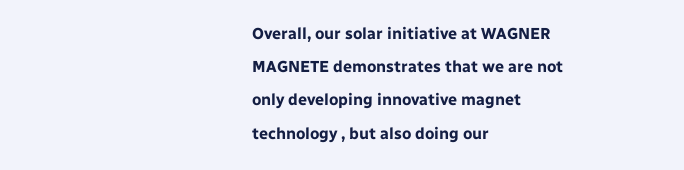Overall, our solar initiative at WAGNER MAGNETE demonstrates that we are not only developing innovative magnet technology , but also doing our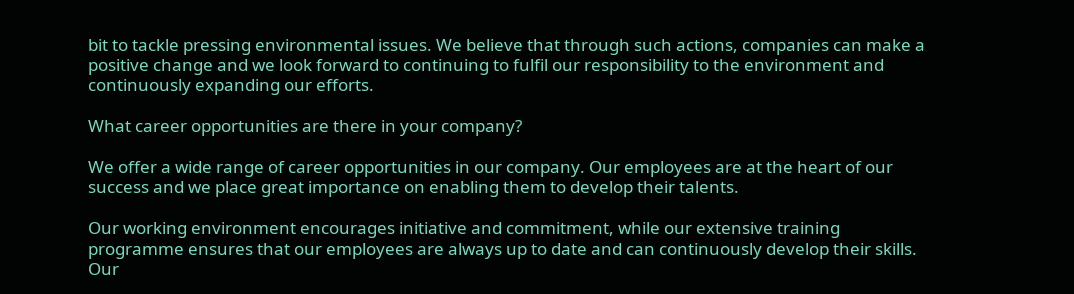bit to tackle pressing environmental issues. We believe that through such actions, companies can make a positive change and we look forward to continuing to fulfil our responsibility to the environment and continuously expanding our efforts.

What career opportunities are there in your company?

We offer a wide range of career opportunities in our company. Our employees are at the heart of our success and we place great importance on enabling them to develop their talents.

Our working environment encourages initiative and commitment, while our extensive training programme ensures that our employees are always up to date and can continuously develop their skills. Our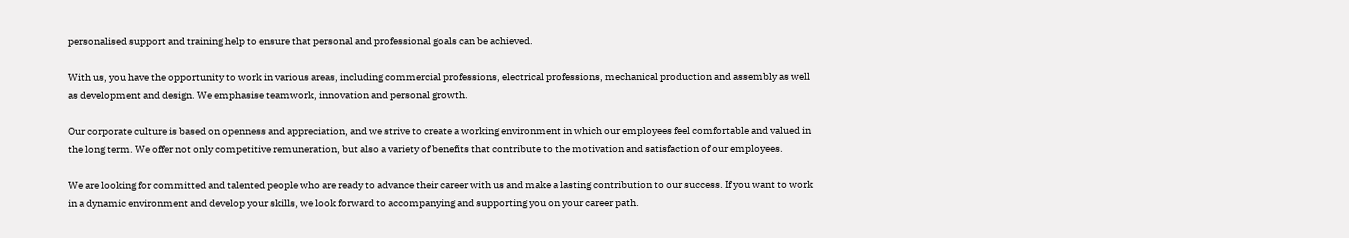personalised support and training help to ensure that personal and professional goals can be achieved.

With us, you have the opportunity to work in various areas, including commercial professions, electrical professions, mechanical production and assembly as well as development and design. We emphasise teamwork, innovation and personal growth.

Our corporate culture is based on openness and appreciation, and we strive to create a working environment in which our employees feel comfortable and valued in the long term. We offer not only competitive remuneration, but also a variety of benefits that contribute to the motivation and satisfaction of our employees.

We are looking for committed and talented people who are ready to advance their career with us and make a lasting contribution to our success. If you want to work in a dynamic environment and develop your skills, we look forward to accompanying and supporting you on your career path.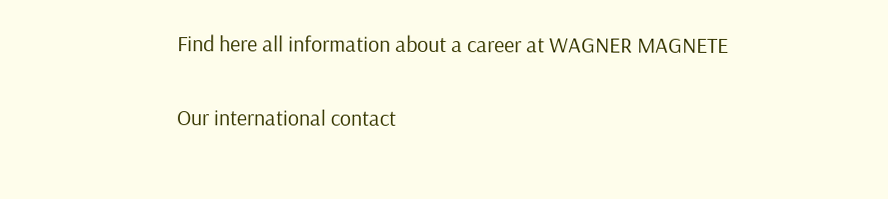Find here all information about a career at WAGNER MAGNETE

Our international contact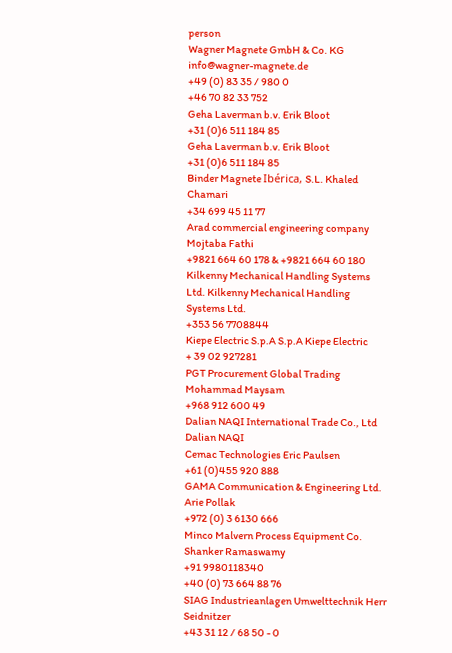person
Wagner Magnete GmbH & Co. KG info@wagner-magnete.de
+49 (0) 83 35 / 980 0
+46 70 82 33 752
Geha Laverman b.v. Erik Bloot
+31 (0)6 511 184 85
Geha Laverman b.v. Erik Bloot
+31 (0)6 511 184 85
Binder Magnete Ibérica, S.L. Khaled Chamari
+34 699 45 11 77
Arad commercial engineering company Mojtaba Fathi
+9821 664 60 178 & +9821 664 60 180
Kilkenny Mechanical Handling Systems Ltd. Kilkenny Mechanical Handling Systems Ltd.
+353 56 7708844
Kiepe Electric S.p.A S.p.A Kiepe Electric
+ 39 02 927281
PGT Procurement Global Trading Mohammad Maysam
+968 912 600 49
Dalian NAQI International Trade Co., Ltd Dalian NAQI
Cemac Technologies Eric Paulsen
+61 (0)455 920 888
GAMA Communication & Engineering Ltd. Arie Pollak
+972 (0) 3 6130 666
Minco Malvern Process Equipment Co. Shanker Ramaswamy
+91 9980118340
+40 (0) 73 664 88 76
SIAG Industrieanlagen Umwelttechnik Herr Seidnitzer
+43 31 12 / 68 50 - 0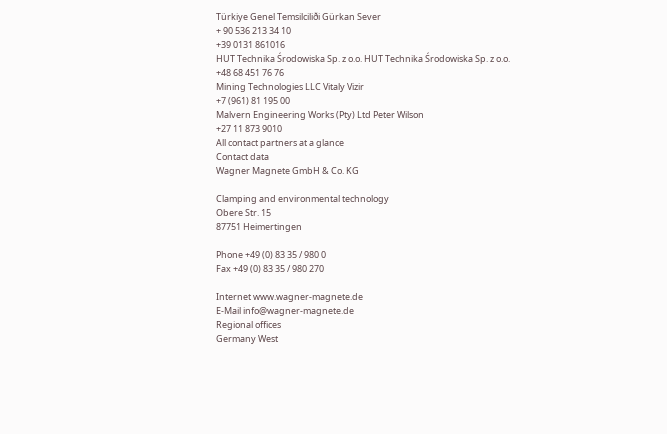Türkiye Genel Temsilciliði Gürkan Sever
+ 90 536 213 34 10
+39 0131 861016
HUT Technika Środowiska Sp. z o.o. HUT Technika Środowiska Sp. z o.o.
+48 68 451 76 76
Mining Technologies LLC Vitaly Vizir
+7 (961) 81 195 00
Malvern Engineering Works (Pty) Ltd Peter Wilson
+27 11 873 9010
All contact partners at a glance
Contact data
Wagner Magnete GmbH & Co. KG

Clamping and environmental technology
Obere Str. 15
87751 Heimertingen

Phone +49 (0) 83 35 / 980 0
Fax +49 (0) 83 35 / 980 270

Internet www.wagner-magnete.de
E-Mail info@wagner-magnete.de
Regional offices
Germany West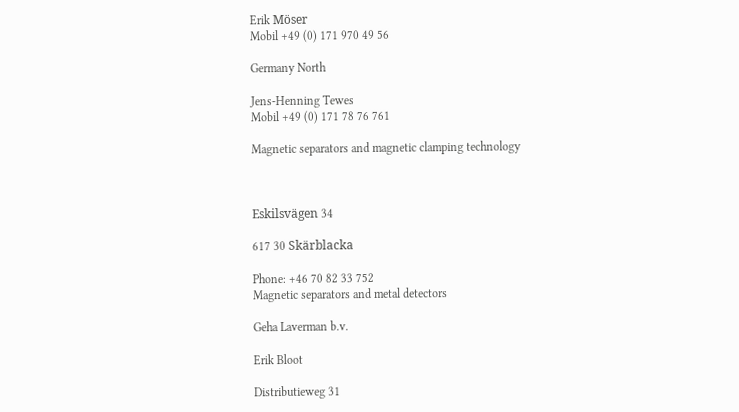Erik Möser
Mobil +49 (0) 171 970 49 56

Germany North

Jens-Henning Tewes
Mobil +49 (0) 171 78 76 761

Magnetic separators and magnetic clamping technology



Eskilsvägen 34

617 30 Skärblacka

Phone: +46 70 82 33 752
Magnetic separators and metal detectors

Geha Laverman b.v.

Erik Bloot

Distributieweg 31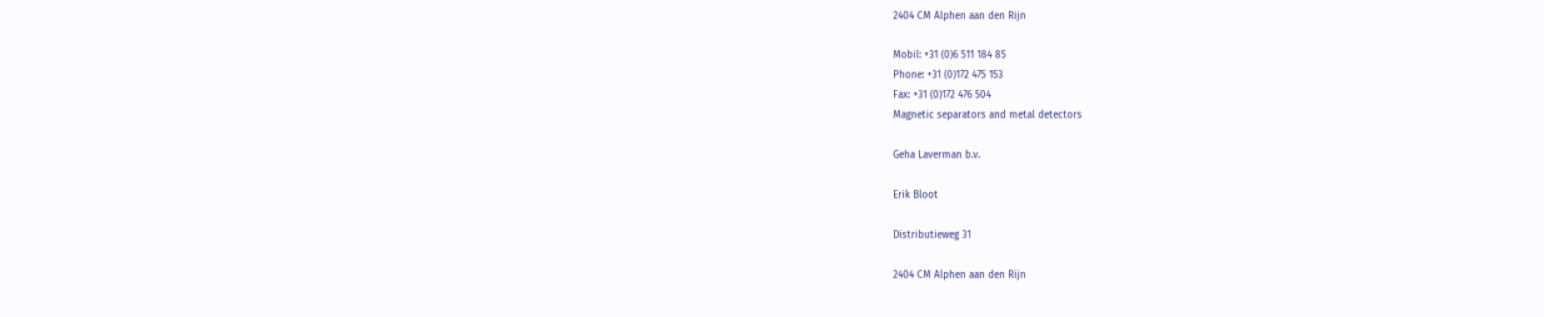2404 CM Alphen aan den Rijn

Mobil: +31 (0)6 511 184 85
Phone: +31 (0)172 475 153
Fax: +31 (0)172 476 504
Magnetic separators and metal detectors

Geha Laverman b.v.

Erik Bloot

Distributieweg 31

2404 CM Alphen aan den Rijn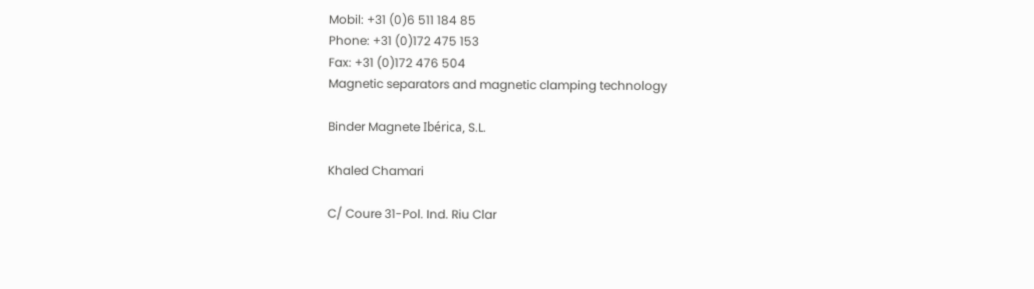Mobil: +31 (0)6 511 184 85
Phone: +31 (0)172 475 153
Fax: +31 (0)172 476 504
Magnetic separators and magnetic clamping technology

Binder Magnete Ibérica, S.L.

Khaled Chamari

C/ Coure 31-Pol. Ind. Riu Clar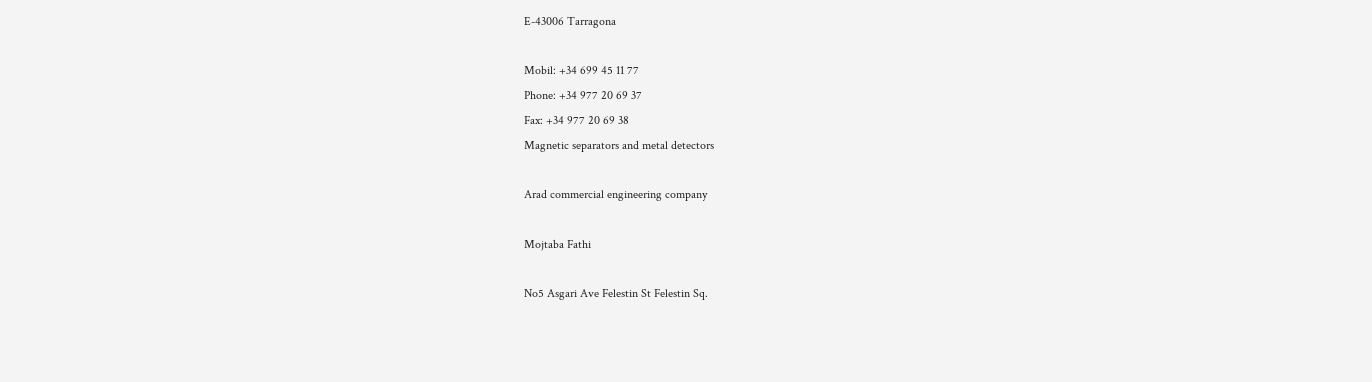E-43006 Tarragona

Mobil: +34 699 45 11 77
Phone: +34 977 20 69 37
Fax: +34 977 20 69 38
Magnetic separators and metal detectors

Arad commercial engineering company

Mojtaba Fathi

No5 Asgari Ave Felestin St Felestin Sq.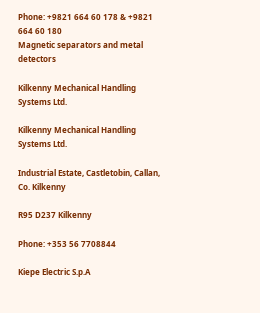Phone: +9821 664 60 178 & +9821 664 60 180
Magnetic separators and metal detectors

Kilkenny Mechanical Handling Systems Ltd.

Kilkenny Mechanical Handling Systems Ltd.

Industrial Estate, Castletobin, Callan, Co. Kilkenny

R95 D237 Kilkenny

Phone: +353 56 7708844

Kiepe Electric S.p.A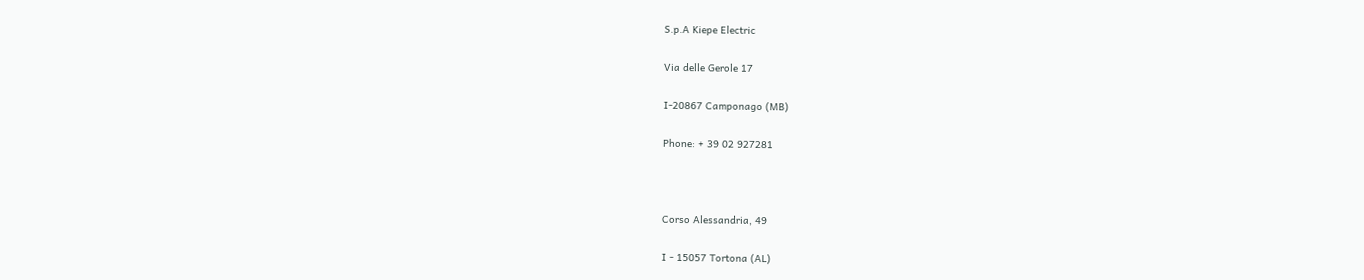S.p.A Kiepe Electric

Via delle Gerole 17

I-20867 Camponago (MB)

Phone: + 39 02 927281



Corso Alessandria, 49

I - 15057 Tortona (AL)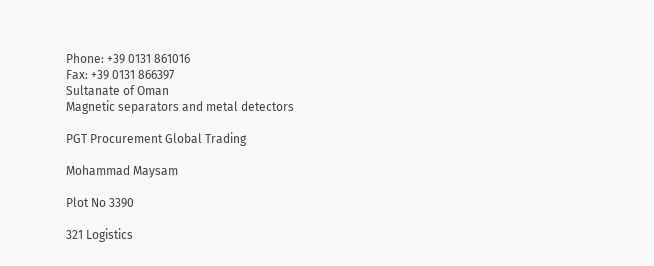Phone: +39 0131 861016
Fax: +39 0131 866397
Sultanate of Oman
Magnetic separators and metal detectors

PGT Procurement Global Trading

Mohammad Maysam

Plot No 3390

321 Logistics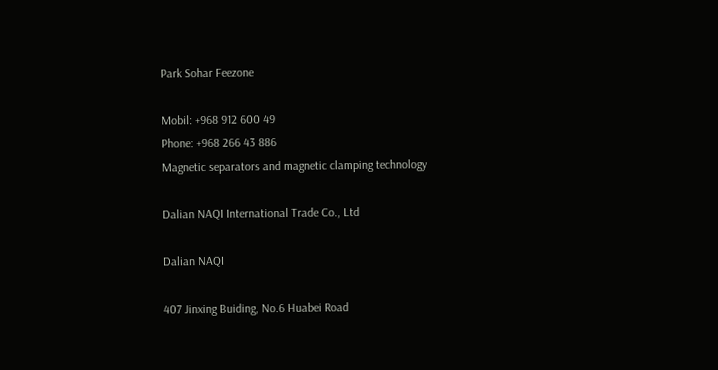Park Sohar Feezone

Mobil: +968 912 600 49
Phone: +968 266 43 886
Magnetic separators and magnetic clamping technology

Dalian NAQI International Trade Co., Ltd

Dalian NAQI

407 Jinxing Buiding, No.6 Huabei Road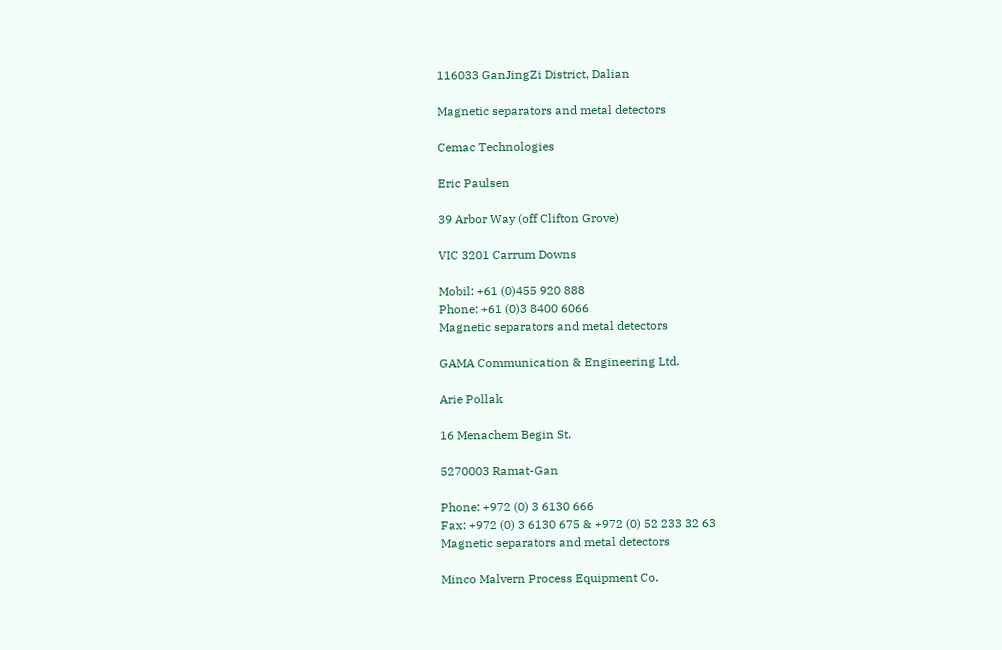116033 GanJingZi District, Dalian

Magnetic separators and metal detectors

Cemac Technologies

Eric Paulsen

39 Arbor Way (off Clifton Grove)

VIC 3201 Carrum Downs

Mobil: +61 (0)455 920 888
Phone: +61 (0)3 8400 6066
Magnetic separators and metal detectors

GAMA Communication & Engineering Ltd.

Arie Pollak

16 Menachem Begin St.

5270003 Ramat-Gan

Phone: +972 (0) 3 6130 666
Fax: +972 (0) 3 6130 675 & +972 (0) 52 233 32 63
Magnetic separators and metal detectors

Minco Malvern Process Equipment Co.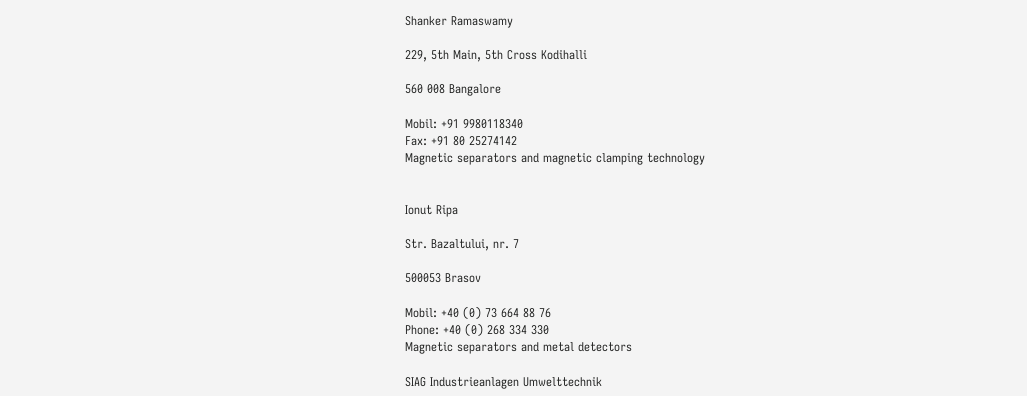Shanker Ramaswamy

229, 5th Main, 5th Cross Kodihalli

560 008 Bangalore

Mobil: +91 9980118340
Fax: +91 80 25274142
Magnetic separators and magnetic clamping technology


Ionut Ripa

Str. Bazaltului, nr. 7

500053 Brasov

Mobil: +40 (0) 73 664 88 76
Phone: +40 (0) 268 334 330
Magnetic separators and metal detectors

SIAG Industrieanlagen Umwelttechnik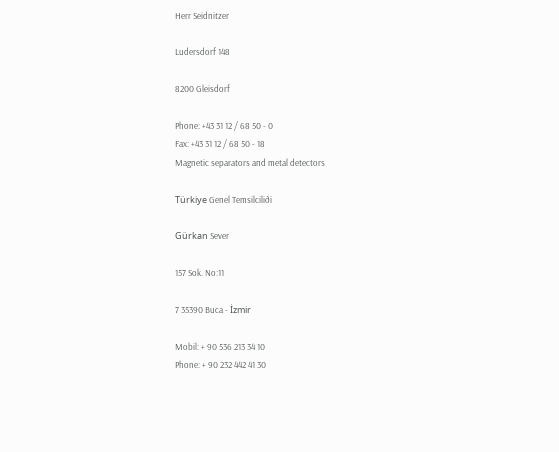Herr Seidnitzer

Ludersdorf 148

8200 Gleisdorf

Phone: +43 31 12 / 68 50 - 0
Fax: +43 31 12 / 68 50 - 18
Magnetic separators and metal detectors

Türkiye Genel Temsilciliði

Gürkan Sever

157 Sok. No:11

7 35390 Buca - İzmir

Mobil: + 90 536 213 34 10
Phone: + 90 232 442 41 30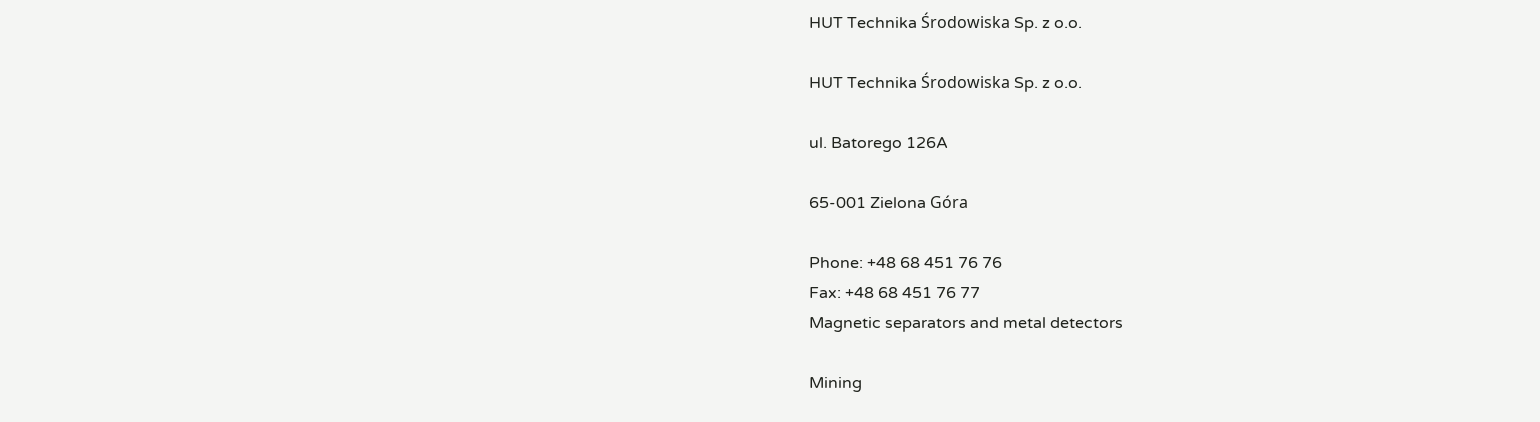HUT Technika Środowiska Sp. z o.o.

HUT Technika Środowiska Sp. z o.o.

ul. Batorego 126A

65-001 Zielona Góra

Phone: +48 68 451 76 76
Fax: +48 68 451 76 77
Magnetic separators and metal detectors

Mining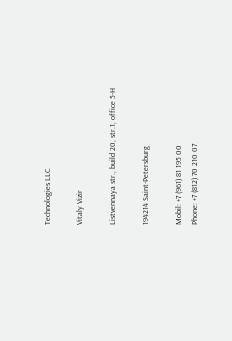Technologies LLC

Vitaly Vizir

Listvennaya str., build 20, str.1, office 5-H

194214 Saint-Petersburg

Mobil: +7 (961) 81 195 00
Phone: +7 (812) 70 210 07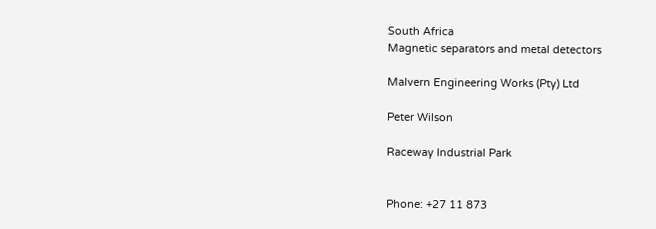South Africa
Magnetic separators and metal detectors

Malvern Engineering Works (Pty) Ltd

Peter Wilson

Raceway Industrial Park


Phone: +27 11 873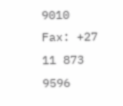9010
Fax: +27 11 873 9596